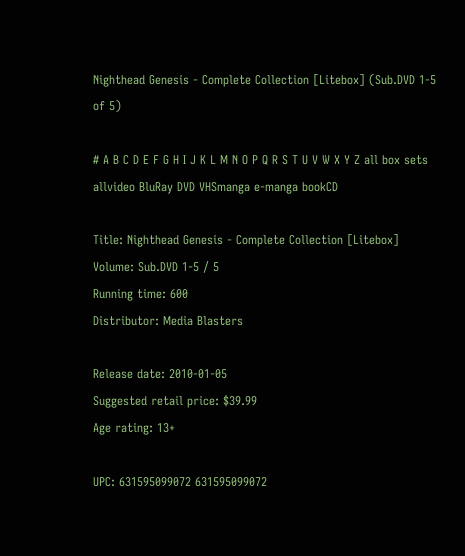Nighthead Genesis - Complete Collection [Litebox] (Sub.DVD 1-5 of 5)

# A B C D E F G H I J K L M N O P Q R S T U V W X Y Z all box sets
allvideo BluRay DVD VHSmanga e-manga bookCD

Title: Nighthead Genesis - Complete Collection [Litebox]
Volume: Sub.DVD 1-5 / 5
Running time: 600
Distributor: Media Blasters

Release date: 2010-01-05
Suggested retail price: $39.99
Age rating: 13+

UPC: 631595099072 631595099072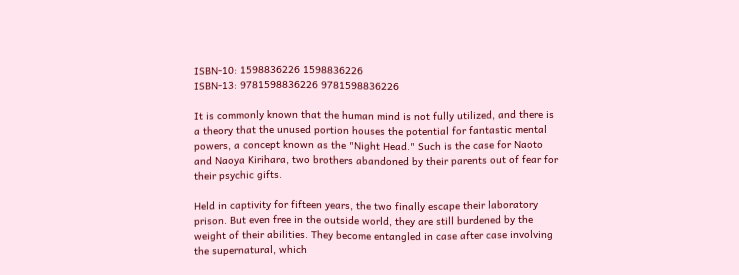ISBN-10: 1598836226 1598836226
ISBN-13: 9781598836226 9781598836226

It is commonly known that the human mind is not fully utilized, and there is a theory that the unused portion houses the potential for fantastic mental powers, a concept known as the "Night Head." Such is the case for Naoto and Naoya Kirihara, two brothers abandoned by their parents out of fear for their psychic gifts.

Held in captivity for fifteen years, the two finally escape their laboratory prison. But even free in the outside world, they are still burdened by the weight of their abilities. They become entangled in case after case involving the supernatural, which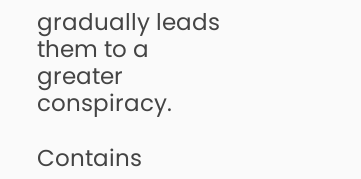gradually leads them to a greater conspiracy.

Contains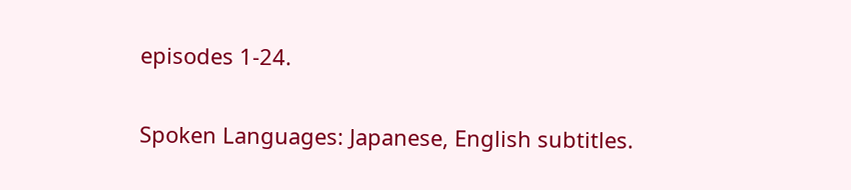episodes 1-24.

Spoken Languages: Japanese, English subtitles.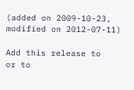(added on 2009-10-23, modified on 2012-07-11)

Add this release to
or to